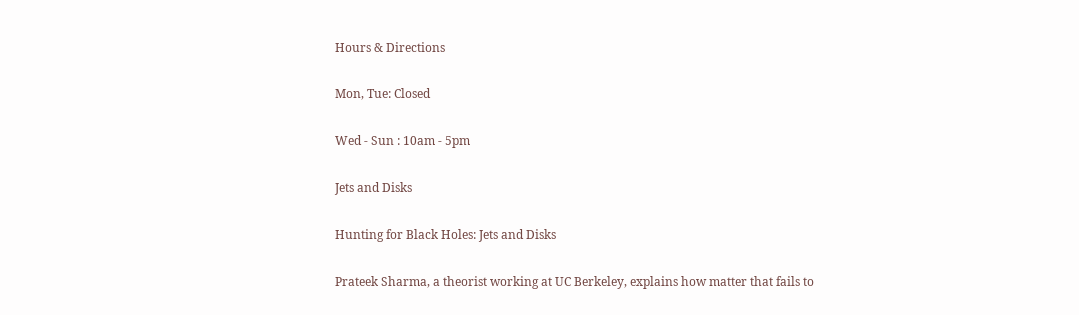Hours & Directions

Mon, Tue: Closed

Wed - Sun : 10am - 5pm

Jets and Disks

Hunting for Black Holes: Jets and Disks

Prateek Sharma, a theorist working at UC Berkeley, explains how matter that fails to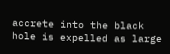accrete into the black hole is expelled as large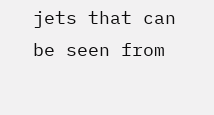jets that can be seen from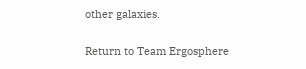other galaxies.

Return to Team Ergosphere